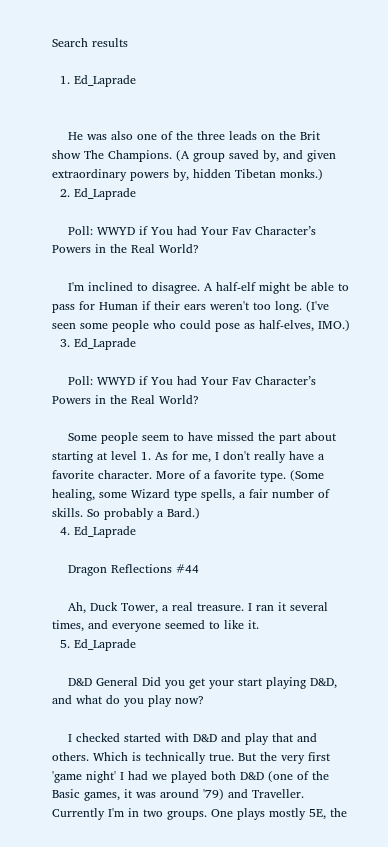Search results

  1. Ed_Laprade


    He was also one of the three leads on the Brit show The Champions. (A group saved by, and given extraordinary powers by, hidden Tibetan monks.)
  2. Ed_Laprade

    Poll: WWYD if You had Your Fav Character’s Powers in the Real World?

    I'm inclined to disagree. A half-elf might be able to pass for Human if their ears weren't too long. (I've seen some people who could pose as half-elves, IMO.)
  3. Ed_Laprade

    Poll: WWYD if You had Your Fav Character’s Powers in the Real World?

    Some people seem to have missed the part about starting at level 1. As for me, I don't really have a favorite character. More of a favorite type. (Some healing, some Wizard type spells, a fair number of skills. So probably a Bard.)
  4. Ed_Laprade

    Dragon Reflections #44

    Ah, Duck Tower, a real treasure. I ran it several times, and everyone seemed to like it.
  5. Ed_Laprade

    D&D General Did you get your start playing D&D, and what do you play now?

    I checked started with D&D and play that and others. Which is technically true. But the very first 'game night' I had we played both D&D (one of the Basic games, it was around '79) and Traveller. Currently I'm in two groups. One plays mostly 5E, the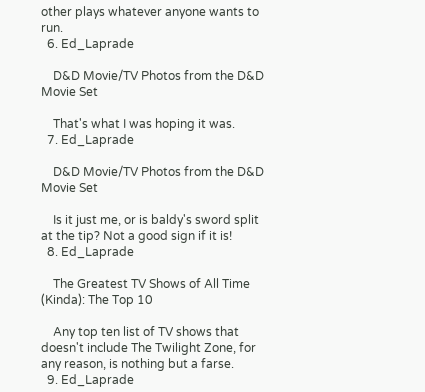other plays whatever anyone wants to run.
  6. Ed_Laprade

    D&D Movie/TV Photos from the D&D Movie Set

    That's what I was hoping it was.
  7. Ed_Laprade

    D&D Movie/TV Photos from the D&D Movie Set

    Is it just me, or is baldy's sword split at the tip? Not a good sign if it is!
  8. Ed_Laprade

    The Greatest TV Shows of All Time (Kinda): The Top 10

    Any top ten list of TV shows that doesn't include The Twilight Zone, for any reason, is nothing but a farse.
  9. Ed_Laprade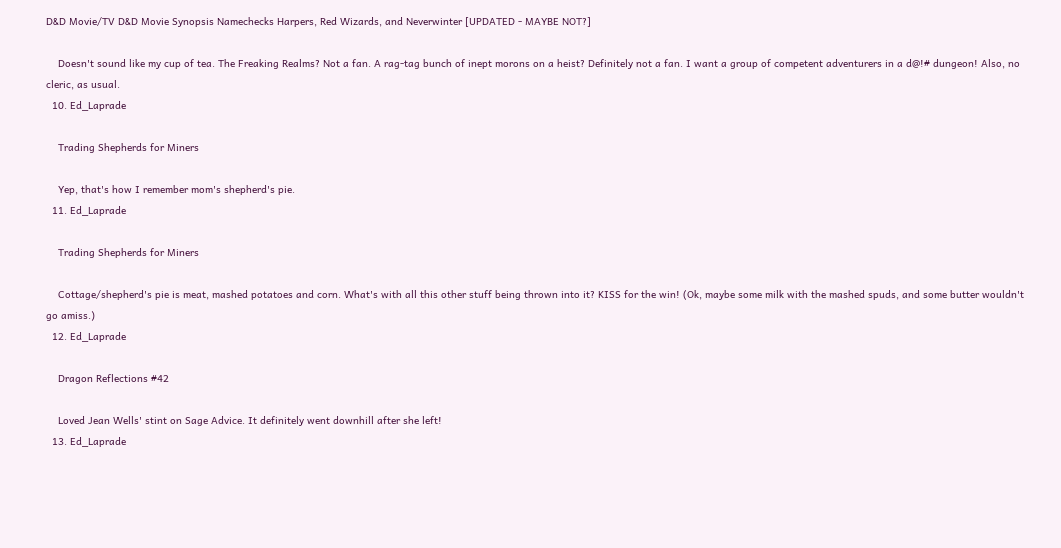D&D Movie/TV D&D Movie Synopsis Namechecks Harpers, Red Wizards, and Neverwinter [UPDATED - MAYBE NOT?]

    Doesn't sound like my cup of tea. The Freaking Realms? Not a fan. A rag-tag bunch of inept morons on a heist? Definitely not a fan. I want a group of competent adventurers in a d@!# dungeon! Also, no cleric, as usual.
  10. Ed_Laprade

    Trading Shepherds for Miners

    Yep, that's how I remember mom's shepherd's pie.
  11. Ed_Laprade

    Trading Shepherds for Miners

    Cottage/shepherd's pie is meat, mashed potatoes and corn. What's with all this other stuff being thrown into it? KISS for the win! (Ok, maybe some milk with the mashed spuds, and some butter wouldn't go amiss.)
  12. Ed_Laprade

    Dragon Reflections #42

    Loved Jean Wells' stint on Sage Advice. It definitely went downhill after she left!
  13. Ed_Laprade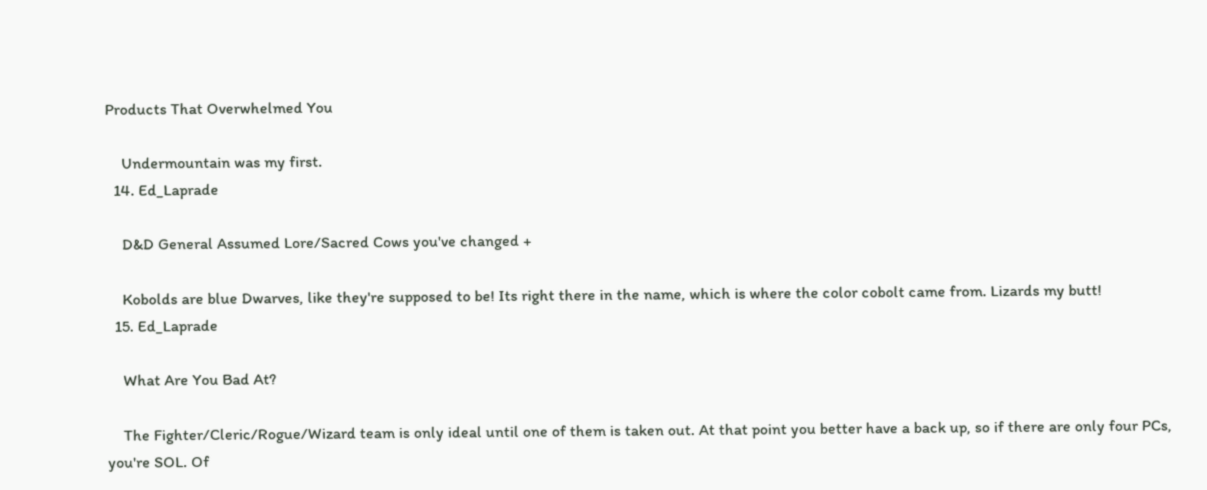Products That Overwhelmed You

    Undermountain was my first.
  14. Ed_Laprade

    D&D General Assumed Lore/Sacred Cows you've changed +

    Kobolds are blue Dwarves, like they're supposed to be! Its right there in the name, which is where the color cobolt came from. Lizards my butt!
  15. Ed_Laprade

    What Are You Bad At?

    The Fighter/Cleric/Rogue/Wizard team is only ideal until one of them is taken out. At that point you better have a back up, so if there are only four PCs, you're SOL. Of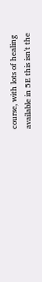course, with lots of healing available in 5E this isn't the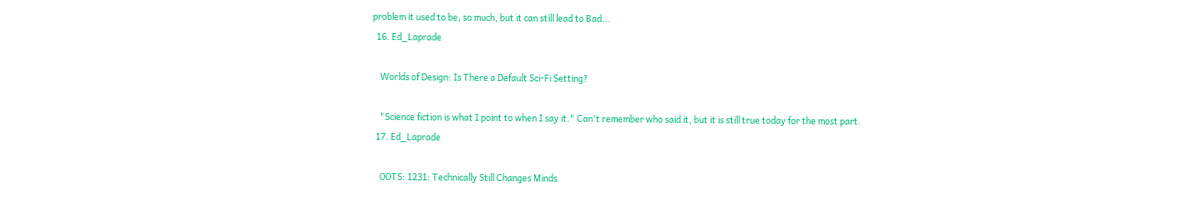problem it used to be, so much, but it can still lead to Bad...
  16. Ed_Laprade

    Worlds of Design: Is There a Default Sci-Fi Setting?

    "Science fiction is what I point to when I say it." Can't remember who said it, but it is still true today for the most part.
  17. Ed_Laprade

    OOTS: 1231: Technically Still Changes Minds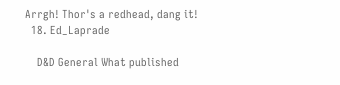Arrgh! Thor's a redhead, dang it!
  18. Ed_Laprade

    D&D General What published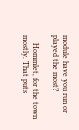module have you run or played the most?

    Hommlet, for the town mostly. That puts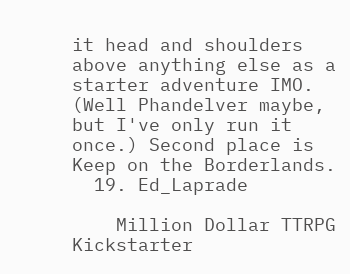it head and shoulders above anything else as a starter adventure IMO. (Well Phandelver maybe, but I've only run it once.) Second place is Keep on the Borderlands.
  19. Ed_Laprade

    Million Dollar TTRPG Kickstarter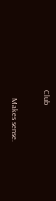Club

    Makes sense.